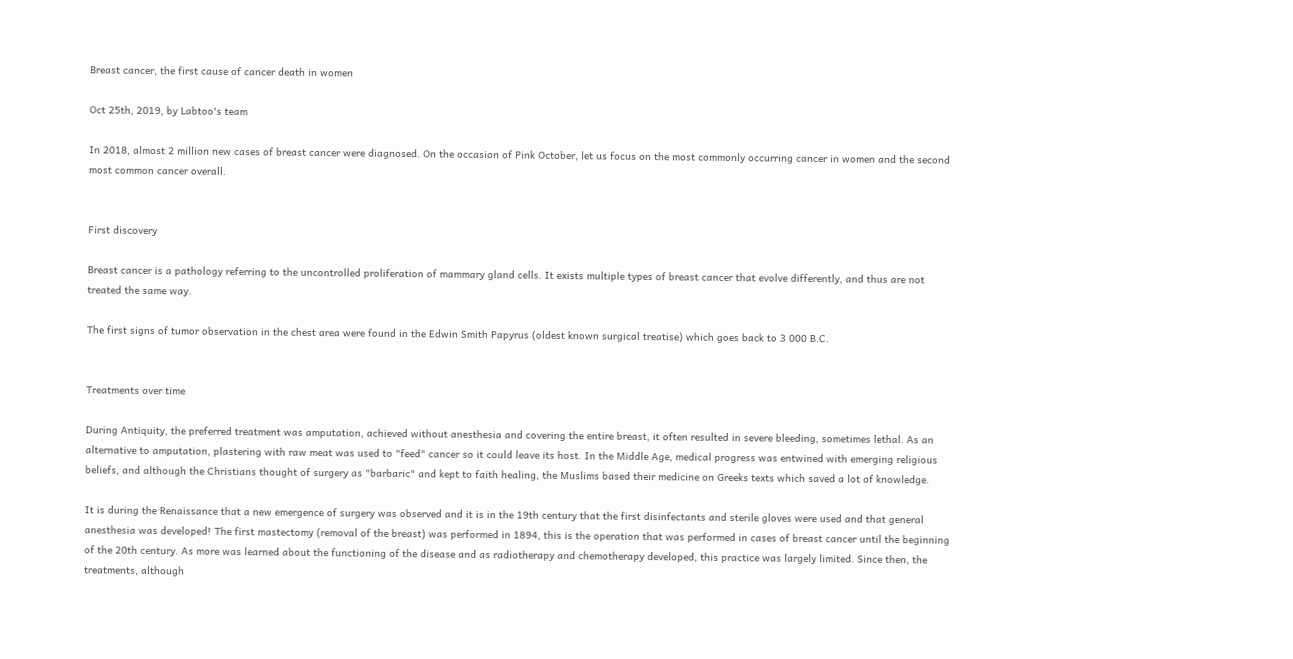Breast cancer, the first cause of cancer death in women

Oct 25th, 2019, by Labtoo's team

In 2018, almost 2 million new cases of breast cancer were diagnosed. On the occasion of Pink October, let us focus on the most commonly occurring cancer in women and the second most common cancer overall.


First discovery

Breast cancer is a pathology referring to the uncontrolled proliferation of mammary gland cells. It exists multiple types of breast cancer that evolve differently, and thus are not treated the same way.

The first signs of tumor observation in the chest area were found in the Edwin Smith Papyrus (oldest known surgical treatise) which goes back to 3 000 B.C.


Treatments over time

During Antiquity, the preferred treatment was amputation, achieved without anesthesia and covering the entire breast, it often resulted in severe bleeding, sometimes lethal. As an alternative to amputation, plastering with raw meat was used to "feed" cancer so it could leave its host. In the Middle Age, medical progress was entwined with emerging religious beliefs, and although the Christians thought of surgery as "barbaric" and kept to faith healing, the Muslims based their medicine on Greeks texts which saved a lot of knowledge.

It is during the Renaissance that a new emergence of surgery was observed and it is in the 19th century that the first disinfectants and sterile gloves were used and that general anesthesia was developed! The first mastectomy (removal of the breast) was performed in 1894, this is the operation that was performed in cases of breast cancer until the beginning of the 20th century. As more was learned about the functioning of the disease and as radiotherapy and chemotherapy developed, this practice was largely limited. Since then, the treatments, although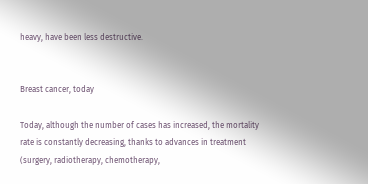heavy, have been less destructive.


Breast cancer, today

Today, although the number of cases has increased, the mortality rate is constantly decreasing, thanks to advances in treatment (surgery, radiotherapy, chemotherapy,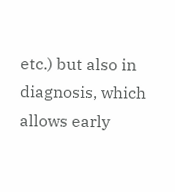etc.) but also in diagnosis, which allows early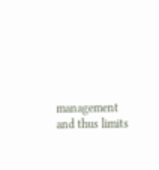management and thus limits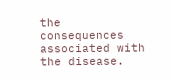the consequences associated with the disease.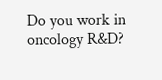Do you work in oncology R&D?